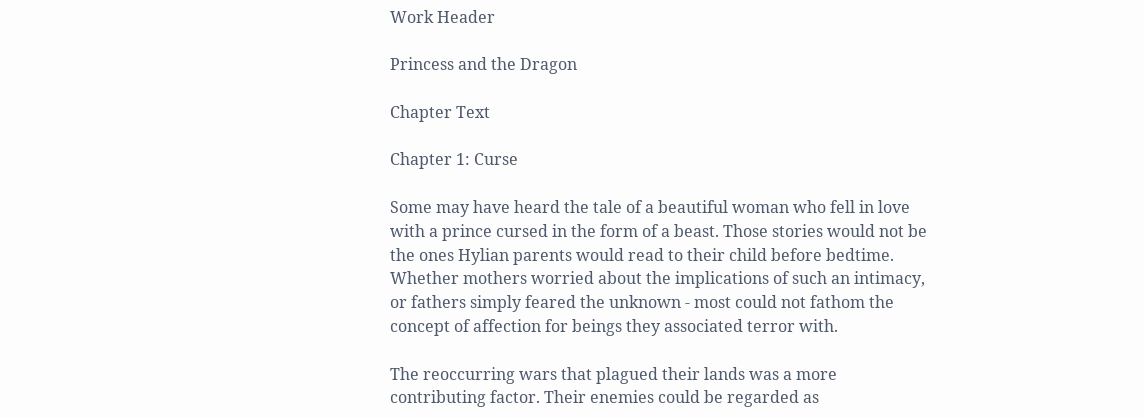Work Header

Princess and the Dragon

Chapter Text

Chapter 1: Curse

Some may have heard the tale of a beautiful woman who fell in love with a prince cursed in the form of a beast. Those stories would not be the ones Hylian parents would read to their child before bedtime. Whether mothers worried about the implications of such an intimacy, or fathers simply feared the unknown - most could not fathom the concept of affection for beings they associated terror with.

The reoccurring wars that plagued their lands was a more contributing factor. Their enemies could be regarded as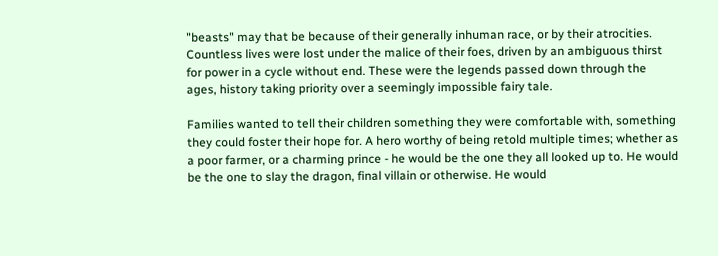"beasts" may that be because of their generally inhuman race, or by their atrocities. Countless lives were lost under the malice of their foes, driven by an ambiguous thirst for power in a cycle without end. These were the legends passed down through the ages, history taking priority over a seemingly impossible fairy tale.

Families wanted to tell their children something they were comfortable with, something they could foster their hope for. A hero worthy of being retold multiple times; whether as a poor farmer, or a charming prince - he would be the one they all looked up to. He would be the one to slay the dragon, final villain or otherwise. He would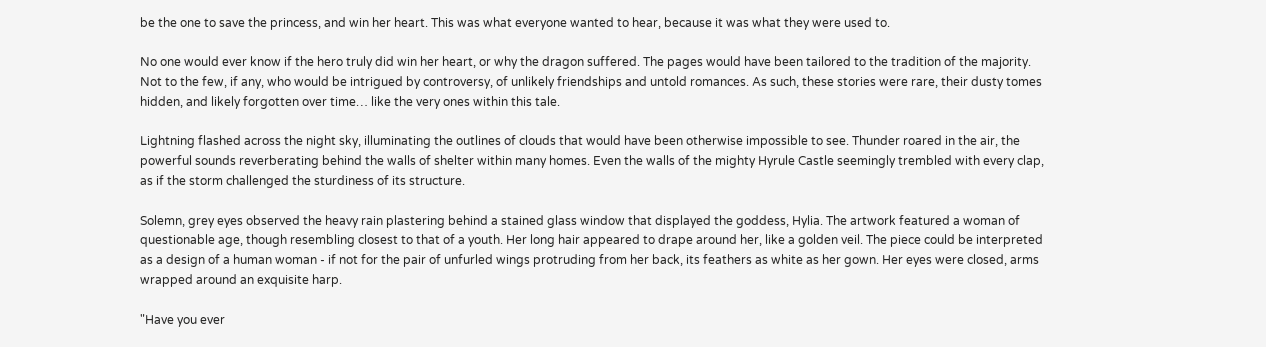be the one to save the princess, and win her heart. This was what everyone wanted to hear, because it was what they were used to.

No one would ever know if the hero truly did win her heart, or why the dragon suffered. The pages would have been tailored to the tradition of the majority. Not to the few, if any, who would be intrigued by controversy, of unlikely friendships and untold romances. As such, these stories were rare, their dusty tomes hidden, and likely forgotten over time… like the very ones within this tale.

Lightning flashed across the night sky, illuminating the outlines of clouds that would have been otherwise impossible to see. Thunder roared in the air, the powerful sounds reverberating behind the walls of shelter within many homes. Even the walls of the mighty Hyrule Castle seemingly trembled with every clap, as if the storm challenged the sturdiness of its structure.

Solemn, grey eyes observed the heavy rain plastering behind a stained glass window that displayed the goddess, Hylia. The artwork featured a woman of questionable age, though resembling closest to that of a youth. Her long hair appeared to drape around her, like a golden veil. The piece could be interpreted as a design of a human woman - if not for the pair of unfurled wings protruding from her back, its feathers as white as her gown. Her eyes were closed, arms wrapped around an exquisite harp.

"Have you ever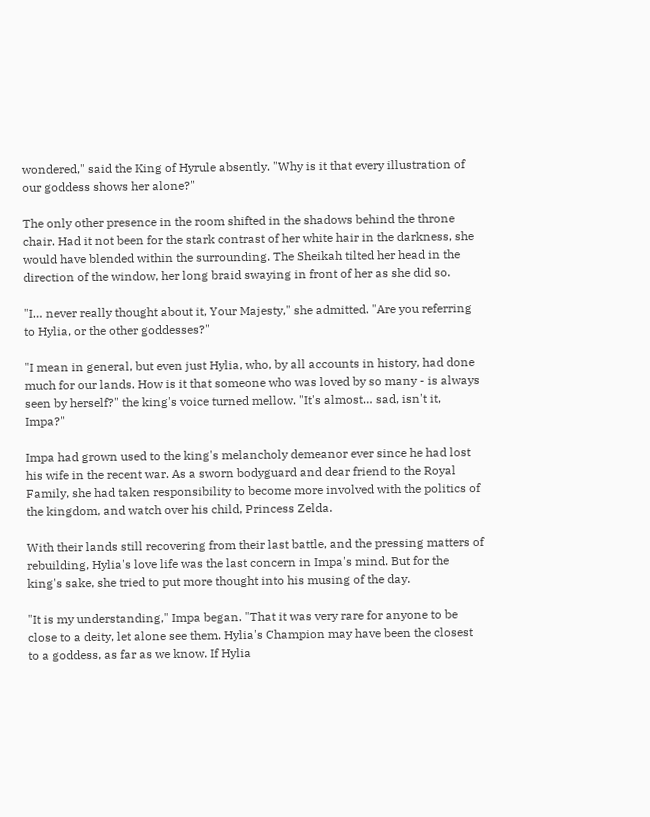wondered," said the King of Hyrule absently. "Why is it that every illustration of our goddess shows her alone?"

The only other presence in the room shifted in the shadows behind the throne chair. Had it not been for the stark contrast of her white hair in the darkness, she would have blended within the surrounding. The Sheikah tilted her head in the direction of the window, her long braid swaying in front of her as she did so.

"I… never really thought about it, Your Majesty," she admitted. "Are you referring to Hylia, or the other goddesses?"

"I mean in general, but even just Hylia, who, by all accounts in history, had done much for our lands. How is it that someone who was loved by so many - is always seen by herself?" the king's voice turned mellow. "It's almost… sad, isn't it, Impa?"

Impa had grown used to the king's melancholy demeanor ever since he had lost his wife in the recent war. As a sworn bodyguard and dear friend to the Royal Family, she had taken responsibility to become more involved with the politics of the kingdom, and watch over his child, Princess Zelda.

With their lands still recovering from their last battle, and the pressing matters of rebuilding, Hylia's love life was the last concern in Impa's mind. But for the king's sake, she tried to put more thought into his musing of the day.

"It is my understanding," Impa began. "That it was very rare for anyone to be close to a deity, let alone see them. Hylia's Champion may have been the closest to a goddess, as far as we know. If Hylia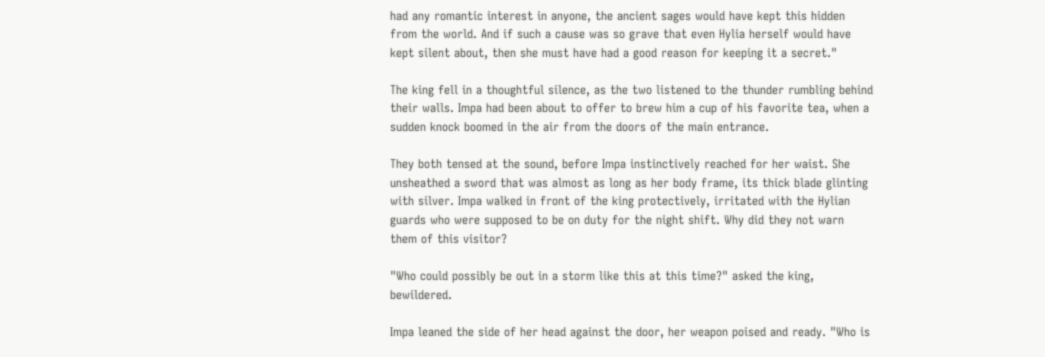had any romantic interest in anyone, the ancient sages would have kept this hidden from the world. And if such a cause was so grave that even Hylia herself would have kept silent about, then she must have had a good reason for keeping it a secret."

The king fell in a thoughtful silence, as the two listened to the thunder rumbling behind their walls. Impa had been about to offer to brew him a cup of his favorite tea, when a sudden knock boomed in the air from the doors of the main entrance.

They both tensed at the sound, before Impa instinctively reached for her waist. She unsheathed a sword that was almost as long as her body frame, its thick blade glinting with silver. Impa walked in front of the king protectively, irritated with the Hylian guards who were supposed to be on duty for the night shift. Why did they not warn them of this visitor?

"Who could possibly be out in a storm like this at this time?" asked the king, bewildered.

Impa leaned the side of her head against the door, her weapon poised and ready. "Who is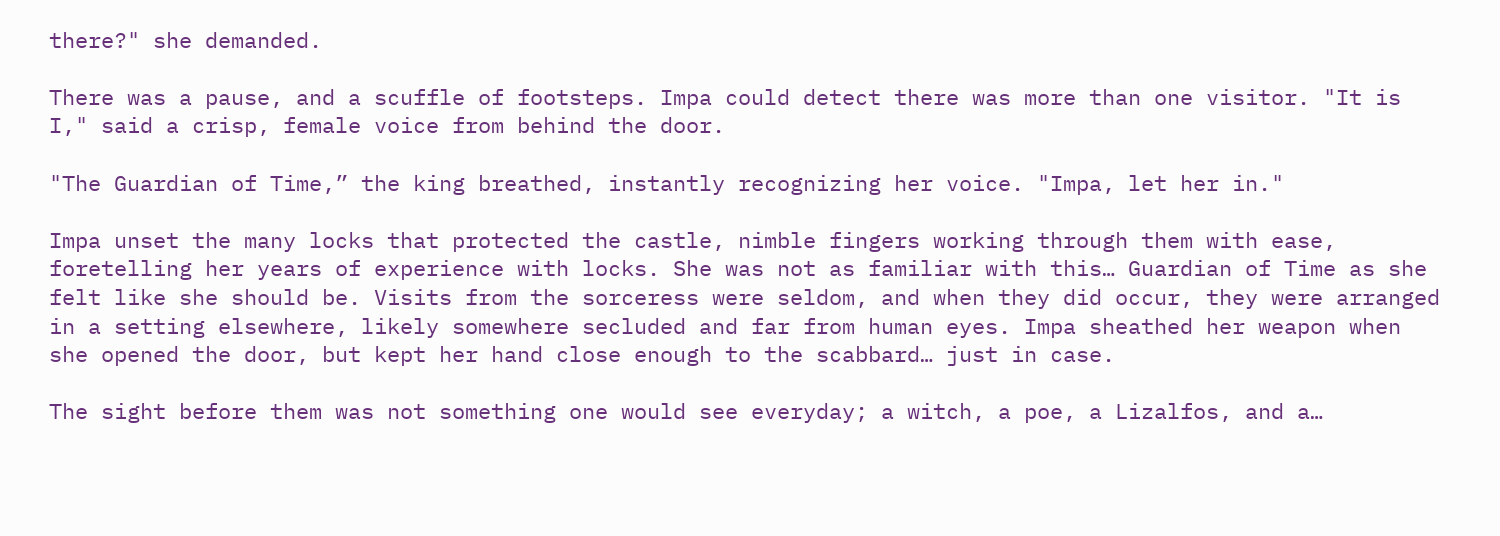there?" she demanded.

There was a pause, and a scuffle of footsteps. Impa could detect there was more than one visitor. "It is I," said a crisp, female voice from behind the door.

"The Guardian of Time,” the king breathed, instantly recognizing her voice. "Impa, let her in."

Impa unset the many locks that protected the castle, nimble fingers working through them with ease, foretelling her years of experience with locks. She was not as familiar with this… Guardian of Time as she felt like she should be. Visits from the sorceress were seldom, and when they did occur, they were arranged in a setting elsewhere, likely somewhere secluded and far from human eyes. Impa sheathed her weapon when she opened the door, but kept her hand close enough to the scabbard… just in case.

The sight before them was not something one would see everyday; a witch, a poe, a Lizalfos, and a…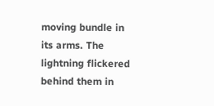moving bundle in its arms. The lightning flickered behind them in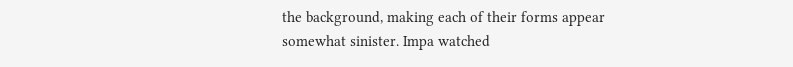the background, making each of their forms appear somewhat sinister. Impa watched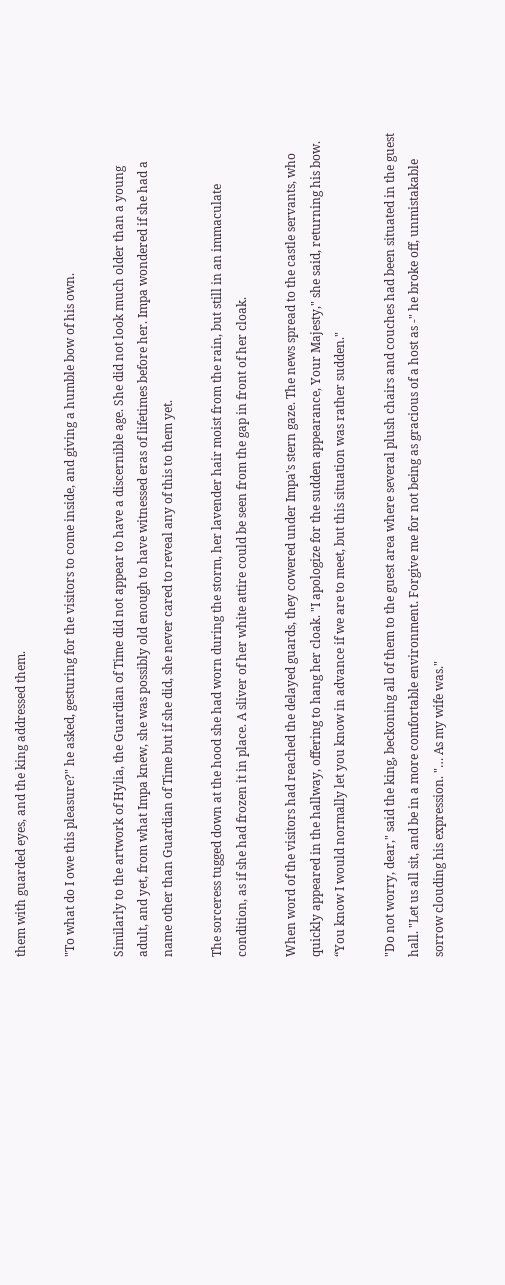them with guarded eyes, and the king addressed them.

"To what do I owe this pleasure?" he asked, gesturing for the visitors to come inside, and giving a humble bow of his own.

Similarly to the artwork of Hylia, the Guardian of Time did not appear to have a discernible age. She did not look much older than a young adult, and yet, from what Impa knew, she was possibly old enough to have witnessed eras of lifetimes before her. Impa wondered if she had a name other than Guardian of Time but if she did, she never cared to reveal any of this to them yet.

The sorceress tugged down at the hood she had worn during the storm, her lavender hair moist from the rain, but still in an immaculate condition, as if she had frozen it in place. A sliver of her white attire could be seen from the gap in front of her cloak.

When word of the visitors had reached the delayed guards, they cowered under Impa's stern gaze. The news spread to the castle servants, who quickly appeared in the hallway, offering to hang her cloak. "I apologize for the sudden appearance, Your Majesty," she said, returning his bow. “You know I would normally let you know in advance if we are to meet, but this situation was rather sudden."

"Do not worry, dear," said the king, beckoning all of them to the guest area where several plush chairs and couches had been situated in the guest hall. "Let us all sit, and be in a more comfortable environment. Forgive me for not being as gracious of a host as -" he broke off, unmistakable sorrow clouding his expression. "… As my wife was."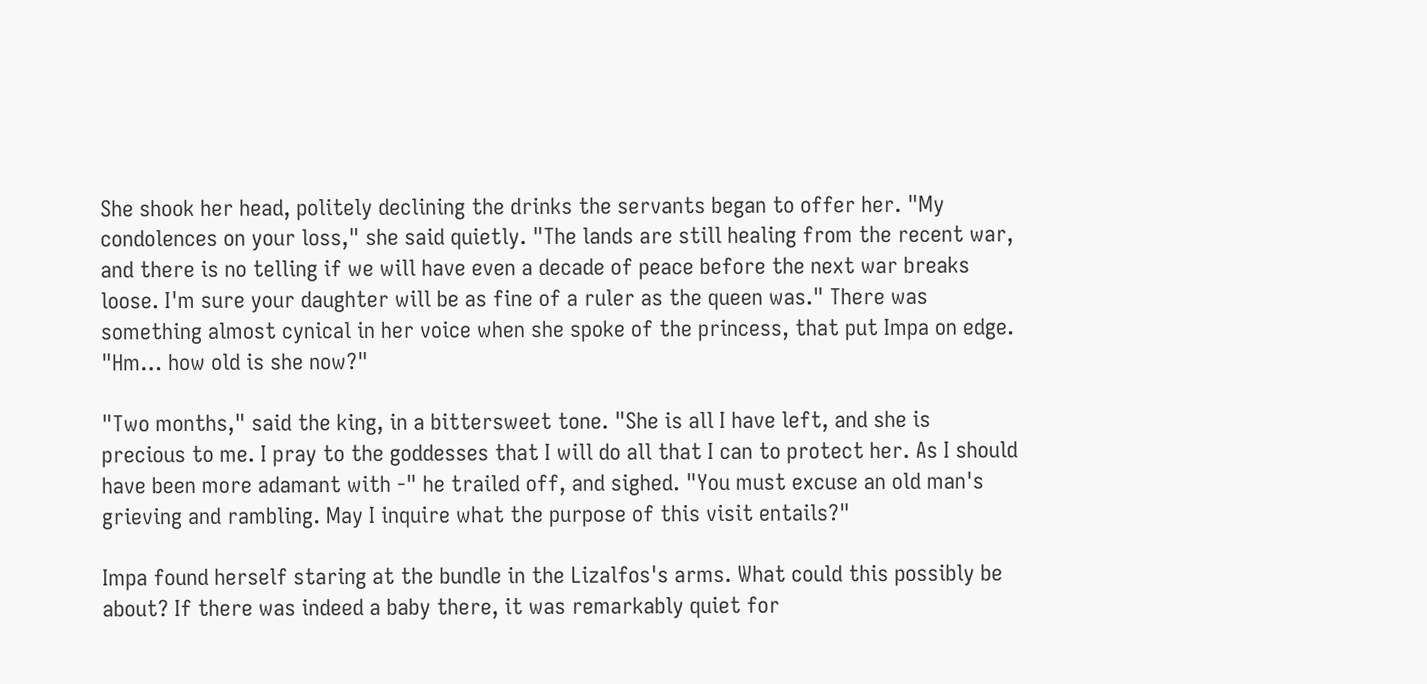She shook her head, politely declining the drinks the servants began to offer her. "My condolences on your loss," she said quietly. "The lands are still healing from the recent war, and there is no telling if we will have even a decade of peace before the next war breaks loose. I'm sure your daughter will be as fine of a ruler as the queen was." There was something almost cynical in her voice when she spoke of the princess, that put Impa on edge. "Hm… how old is she now?"

"Two months," said the king, in a bittersweet tone. "She is all I have left, and she is precious to me. I pray to the goddesses that I will do all that I can to protect her. As I should have been more adamant with -" he trailed off, and sighed. "You must excuse an old man's grieving and rambling. May I inquire what the purpose of this visit entails?"

Impa found herself staring at the bundle in the Lizalfos's arms. What could this possibly be about? If there was indeed a baby there, it was remarkably quiet for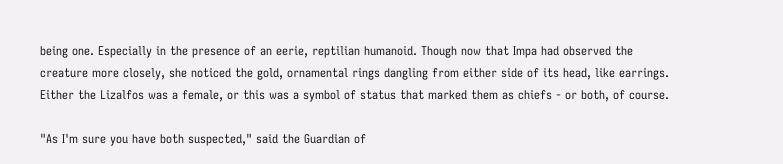being one. Especially in the presence of an eerie, reptilian humanoid. Though now that Impa had observed the creature more closely, she noticed the gold, ornamental rings dangling from either side of its head, like earrings. Either the Lizalfos was a female, or this was a symbol of status that marked them as chiefs - or both, of course.

"As I'm sure you have both suspected," said the Guardian of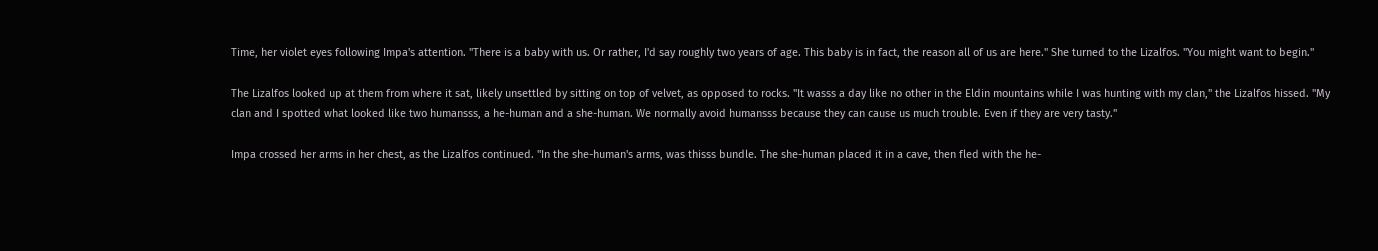Time, her violet eyes following Impa's attention. "There is a baby with us. Or rather, I'd say roughly two years of age. This baby is in fact, the reason all of us are here." She turned to the Lizalfos. "You might want to begin."

The Lizalfos looked up at them from where it sat, likely unsettled by sitting on top of velvet, as opposed to rocks. "It wasss a day like no other in the Eldin mountains while I was hunting with my clan," the Lizalfos hissed. "My clan and I spotted what looked like two humansss, a he-human and a she-human. We normally avoid humansss because they can cause us much trouble. Even if they are very tasty."

Impa crossed her arms in her chest, as the Lizalfos continued. "In the she-human's arms, was thisss bundle. The she-human placed it in a cave, then fled with the he-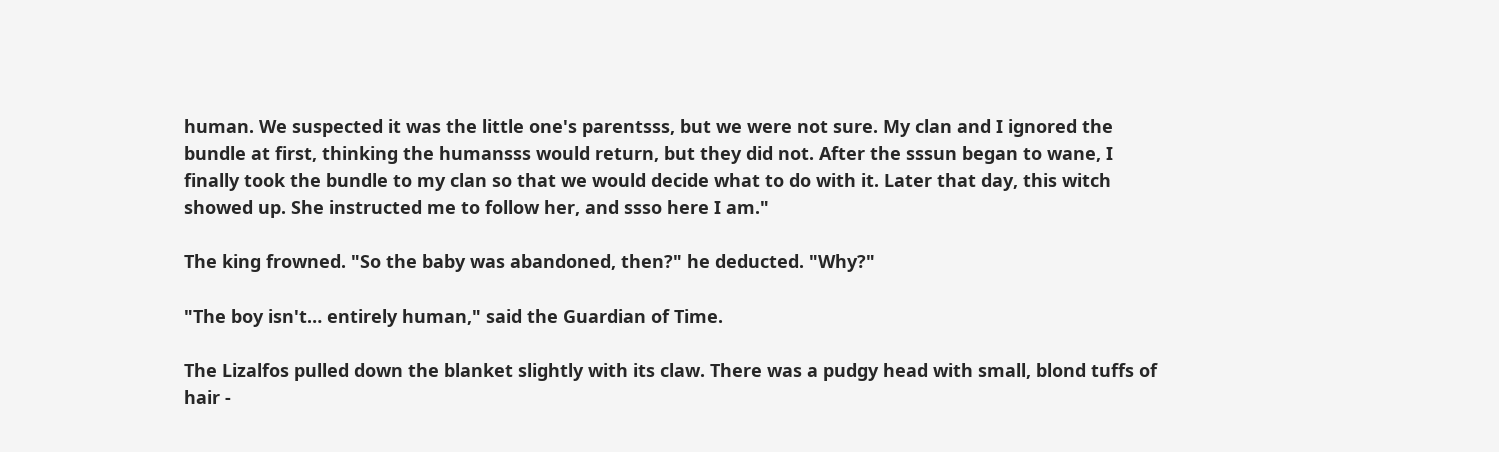human. We suspected it was the little one's parentsss, but we were not sure. My clan and I ignored the bundle at first, thinking the humansss would return, but they did not. After the sssun began to wane, I finally took the bundle to my clan so that we would decide what to do with it. Later that day, this witch showed up. She instructed me to follow her, and ssso here I am."

The king frowned. "So the baby was abandoned, then?" he deducted. "Why?"

"The boy isn't… entirely human," said the Guardian of Time.

The Lizalfos pulled down the blanket slightly with its claw. There was a pudgy head with small, blond tuffs of hair -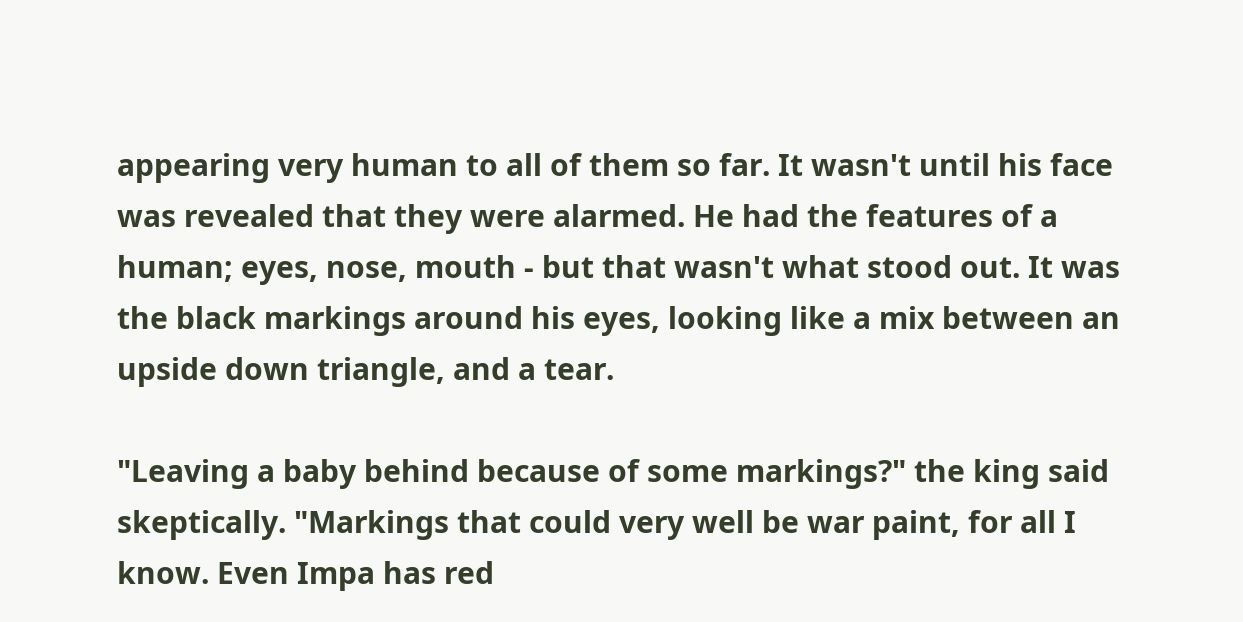appearing very human to all of them so far. It wasn't until his face was revealed that they were alarmed. He had the features of a human; eyes, nose, mouth - but that wasn't what stood out. It was the black markings around his eyes, looking like a mix between an upside down triangle, and a tear.

"Leaving a baby behind because of some markings?" the king said skeptically. "Markings that could very well be war paint, for all I know. Even Impa has red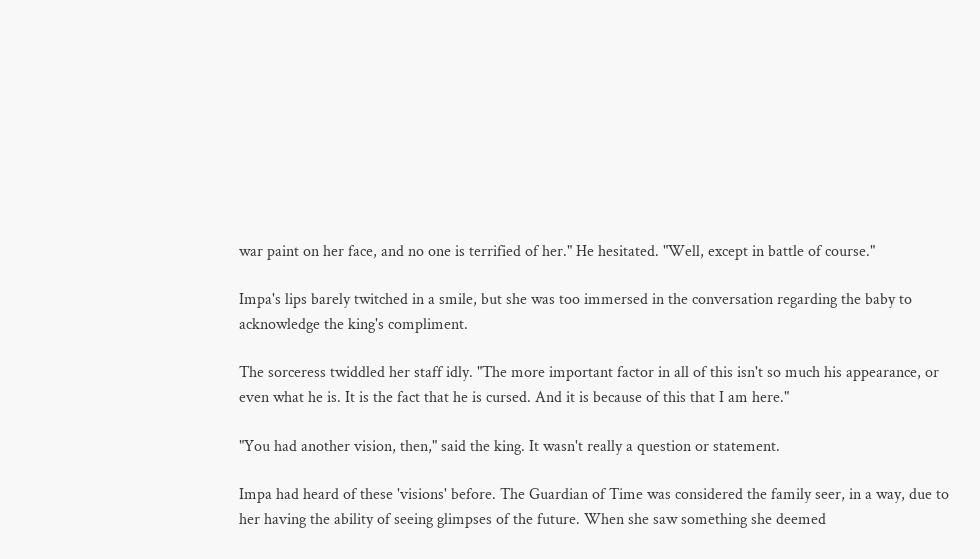war paint on her face, and no one is terrified of her." He hesitated. "Well, except in battle of course."

Impa's lips barely twitched in a smile, but she was too immersed in the conversation regarding the baby to acknowledge the king's compliment.

The sorceress twiddled her staff idly. "The more important factor in all of this isn't so much his appearance, or even what he is. It is the fact that he is cursed. And it is because of this that I am here."

"You had another vision, then," said the king. It wasn't really a question or statement.

Impa had heard of these 'visions' before. The Guardian of Time was considered the family seer, in a way, due to her having the ability of seeing glimpses of the future. When she saw something she deemed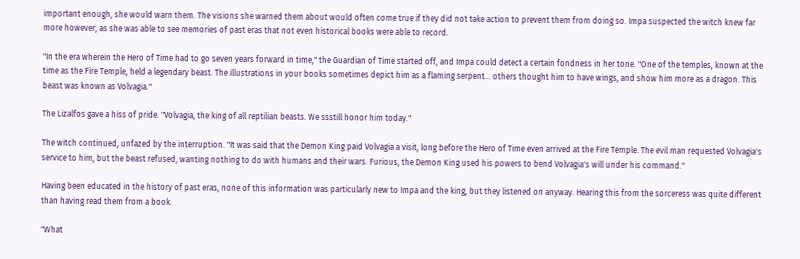important enough, she would warn them. The visions she warned them about would often come true if they did not take action to prevent them from doing so. Impa suspected the witch knew far more however, as she was able to see memories of past eras that not even historical books were able to record.

"In the era wherein the Hero of Time had to go seven years forward in time," the Guardian of Time started off, and Impa could detect a certain fondness in her tone. "One of the temples, known at the time as the Fire Temple, held a legendary beast. The illustrations in your books sometimes depict him as a flaming serpent… others thought him to have wings, and show him more as a dragon. This beast was known as Volvagia."

The Lizalfos gave a hiss of pride. "Volvagia, the king of all reptilian beasts. We ssstill honor him today."

The witch continued, unfazed by the interruption. "It was said that the Demon King paid Volvagia a visit, long before the Hero of Time even arrived at the Fire Temple. The evil man requested Volvagia's service to him, but the beast refused, wanting nothing to do with humans and their wars. Furious, the Demon King used his powers to bend Volvagia's will under his command."

Having been educated in the history of past eras, none of this information was particularly new to Impa and the king, but they listened on anyway. Hearing this from the sorceress was quite different than having read them from a book.

"What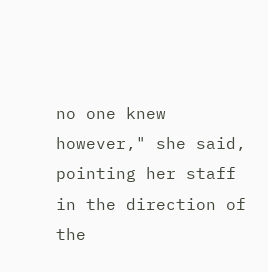no one knew however," she said, pointing her staff in the direction of the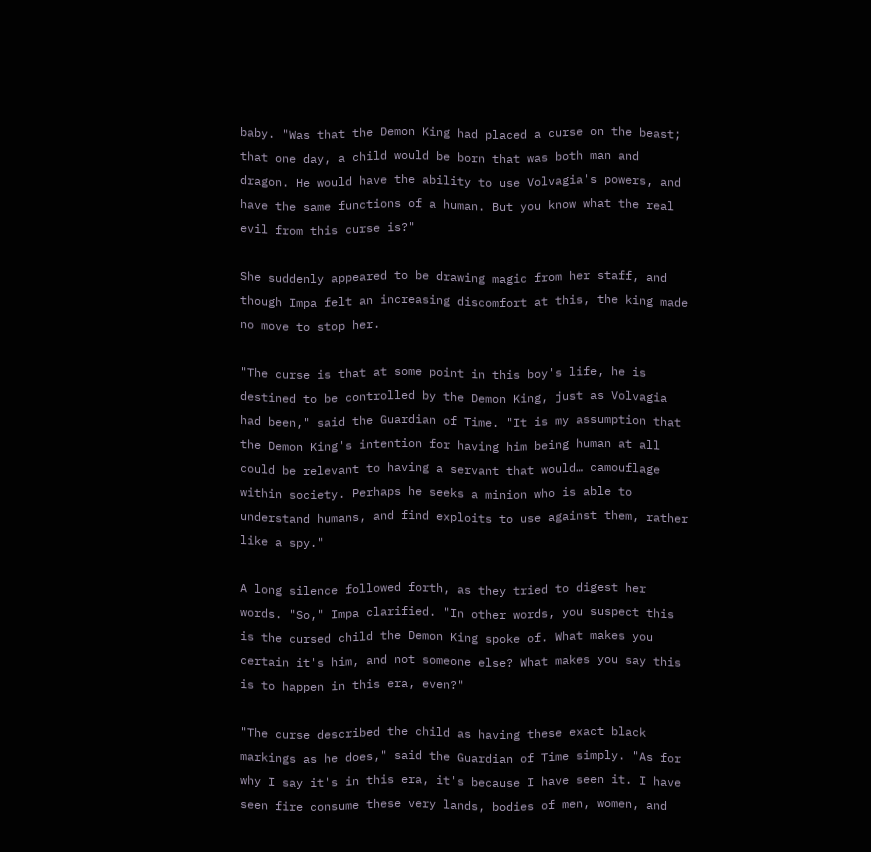baby. "Was that the Demon King had placed a curse on the beast; that one day, a child would be born that was both man and dragon. He would have the ability to use Volvagia's powers, and have the same functions of a human. But you know what the real evil from this curse is?"

She suddenly appeared to be drawing magic from her staff, and though Impa felt an increasing discomfort at this, the king made no move to stop her.

"The curse is that at some point in this boy's life, he is destined to be controlled by the Demon King, just as Volvagia had been," said the Guardian of Time. "It is my assumption that the Demon King's intention for having him being human at all could be relevant to having a servant that would… camouflage within society. Perhaps he seeks a minion who is able to understand humans, and find exploits to use against them, rather like a spy."

A long silence followed forth, as they tried to digest her words. "So," Impa clarified. "In other words, you suspect this is the cursed child the Demon King spoke of. What makes you certain it's him, and not someone else? What makes you say this is to happen in this era, even?"

"The curse described the child as having these exact black markings as he does," said the Guardian of Time simply. "As for why I say it's in this era, it's because I have seen it. I have seen fire consume these very lands, bodies of men, women, and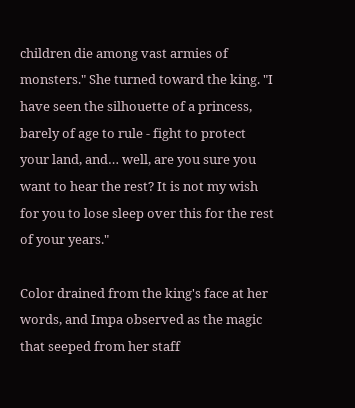children die among vast armies of monsters." She turned toward the king. "I have seen the silhouette of a princess, barely of age to rule - fight to protect your land, and… well, are you sure you want to hear the rest? It is not my wish for you to lose sleep over this for the rest of your years."

Color drained from the king's face at her words, and Impa observed as the magic that seeped from her staff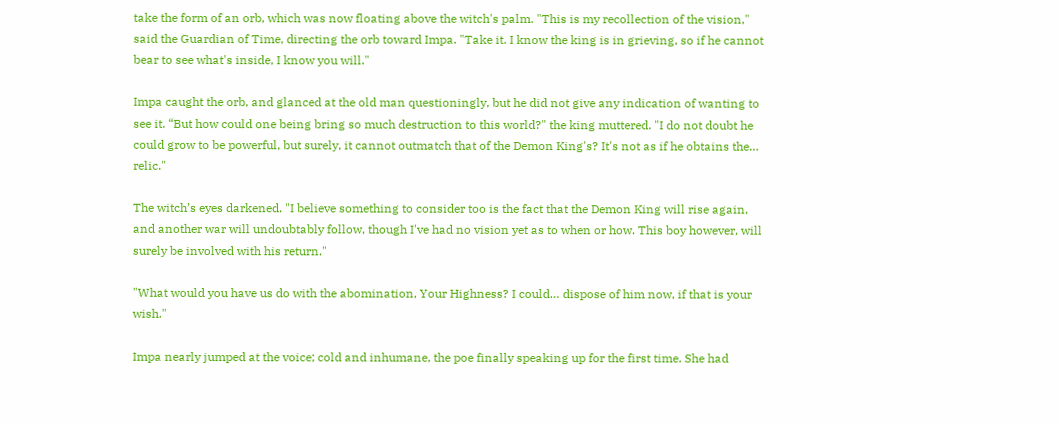take the form of an orb, which was now floating above the witch's palm. "This is my recollection of the vision," said the Guardian of Time, directing the orb toward Impa. "Take it. I know the king is in grieving, so if he cannot bear to see what's inside, I know you will."

Impa caught the orb, and glanced at the old man questioningly, but he did not give any indication of wanting to see it. “But how could one being bring so much destruction to this world?" the king muttered. "I do not doubt he could grow to be powerful, but surely, it cannot outmatch that of the Demon King's? It's not as if he obtains the… relic."

The witch’s eyes darkened. "I believe something to consider too is the fact that the Demon King will rise again, and another war will undoubtably follow, though I've had no vision yet as to when or how. This boy however, will surely be involved with his return."

"What would you have us do with the abomination, Your Highness? I could… dispose of him now, if that is your wish."

Impa nearly jumped at the voice; cold and inhumane, the poe finally speaking up for the first time. She had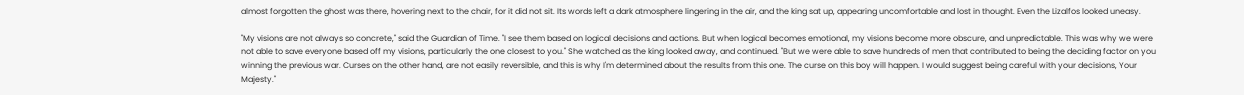almost forgotten the ghost was there, hovering next to the chair, for it did not sit. Its words left a dark atmosphere lingering in the air, and the king sat up, appearing uncomfortable and lost in thought. Even the Lizalfos looked uneasy.

"My visions are not always so concrete," said the Guardian of Time. "I see them based on logical decisions and actions. But when logical becomes emotional, my visions become more obscure, and unpredictable. This was why we were not able to save everyone based off my visions, particularly the one closest to you." She watched as the king looked away, and continued. "But we were able to save hundreds of men that contributed to being the deciding factor on you winning the previous war. Curses on the other hand, are not easily reversible, and this is why I'm determined about the results from this one. The curse on this boy will happen. I would suggest being careful with your decisions, Your Majesty."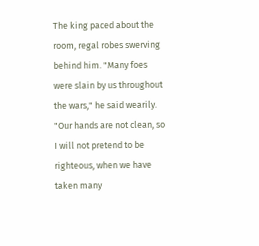The king paced about the room, regal robes swerving behind him. "Many foes were slain by us throughout the wars," he said wearily. "Our hands are not clean, so I will not pretend to be righteous, when we have taken many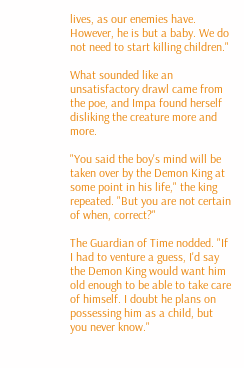lives, as our enemies have. However, he is but a baby. We do not need to start killing children."

What sounded like an unsatisfactory drawl came from the poe, and Impa found herself disliking the creature more and more.

"You said the boy's mind will be taken over by the Demon King at some point in his life," the king repeated. "But you are not certain of when, correct?"

The Guardian of Time nodded. "If I had to venture a guess, I'd say the Demon King would want him old enough to be able to take care of himself. I doubt he plans on possessing him as a child, but you never know."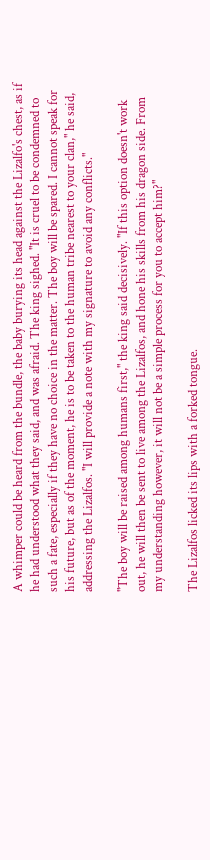A whimper could be heard from the bundle, the baby burying its head against the Lizalfo's chest, as if he had understood what they said, and was afraid. The king sighed. "It is cruel to be condemned to such a fate, especially if they have no choice in the matter. The boy will be spared. I cannot speak for his future, but as of the moment, he is to be taken to the human tribe nearest to your clan," he said, addressing the Lizalfos. "I will provide a note with my signature to avoid any conflicts."

"The boy will be raised among humans first," the king said decisively. "If this option doesn't work out, he will then be sent to live among the Lizalfos, and hone his skills from his dragon side. From my understanding however, it will not be a simple process for you to accept him?"

The Lizalfos licked its lips with a forked tongue.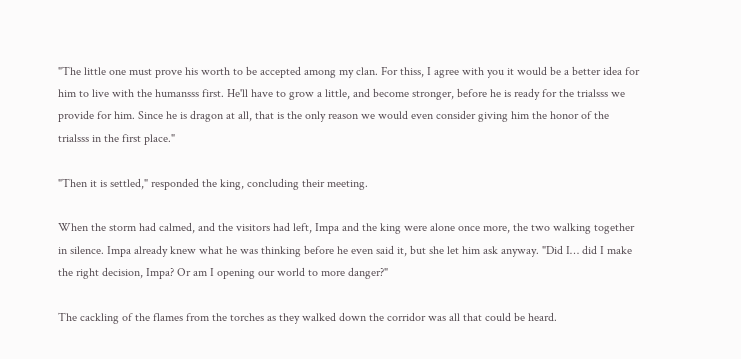"The little one must prove his worth to be accepted among my clan. For thiss, I agree with you it would be a better idea for him to live with the humansss first. He'll have to grow a little, and become stronger, before he is ready for the trialsss we provide for him. Since he is dragon at all, that is the only reason we would even consider giving him the honor of the trialsss in the first place."

"Then it is settled," responded the king, concluding their meeting.

When the storm had calmed, and the visitors had left, Impa and the king were alone once more, the two walking together in silence. Impa already knew what he was thinking before he even said it, but she let him ask anyway. "Did I… did I make the right decision, Impa? Or am I opening our world to more danger?"

The cackling of the flames from the torches as they walked down the corridor was all that could be heard.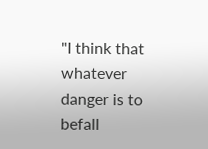"I think that whatever danger is to befall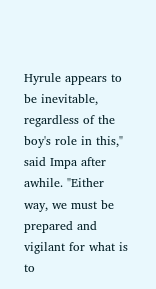Hyrule appears to be inevitable, regardless of the boy's role in this," said Impa after awhile. "Either way, we must be prepared and vigilant for what is to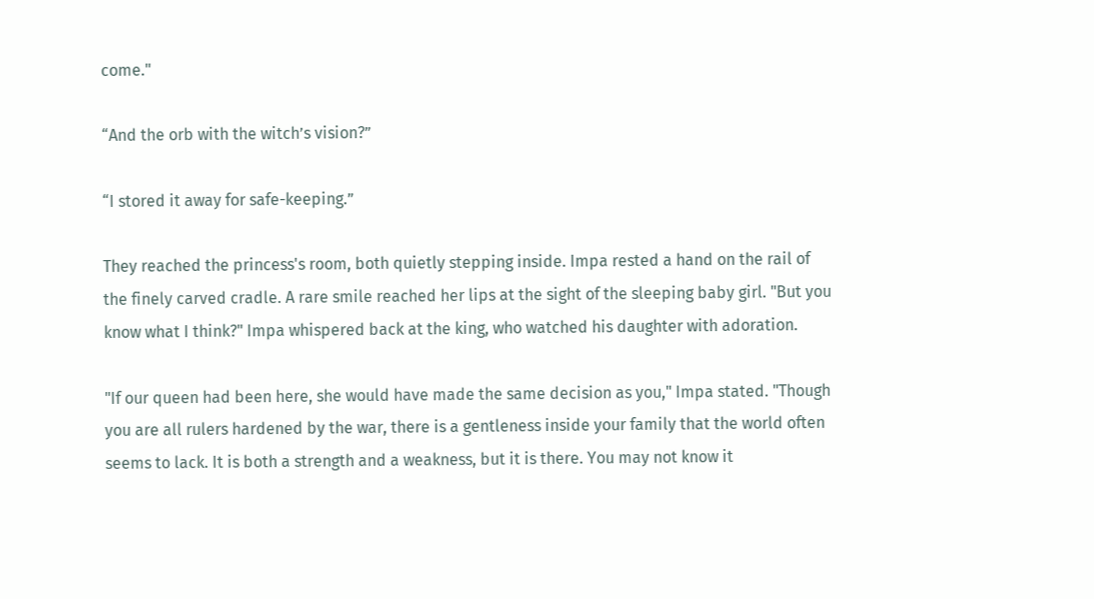come."

“And the orb with the witch’s vision?”

“I stored it away for safe-keeping.”

They reached the princess's room, both quietly stepping inside. Impa rested a hand on the rail of the finely carved cradle. A rare smile reached her lips at the sight of the sleeping baby girl. "But you know what I think?" Impa whispered back at the king, who watched his daughter with adoration.

"If our queen had been here, she would have made the same decision as you," Impa stated. "Though you are all rulers hardened by the war, there is a gentleness inside your family that the world often seems to lack. It is both a strength and a weakness, but it is there. You may not know it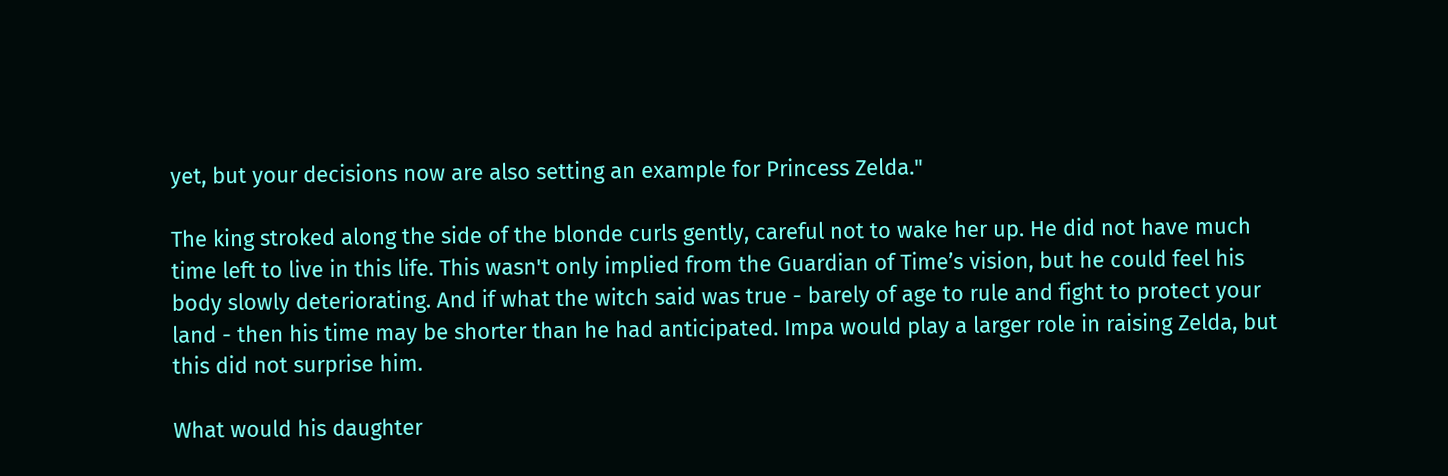yet, but your decisions now are also setting an example for Princess Zelda."

The king stroked along the side of the blonde curls gently, careful not to wake her up. He did not have much time left to live in this life. This wasn't only implied from the Guardian of Time’s vision, but he could feel his body slowly deteriorating. And if what the witch said was true - barely of age to rule and fight to protect your land - then his time may be shorter than he had anticipated. Impa would play a larger role in raising Zelda, but this did not surprise him.

What would his daughter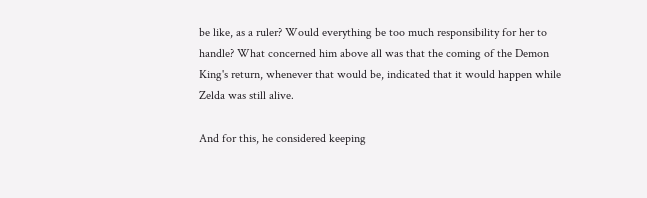be like, as a ruler? Would everything be too much responsibility for her to handle? What concerned him above all was that the coming of the Demon King's return, whenever that would be, indicated that it would happen while Zelda was still alive.

And for this, he considered keeping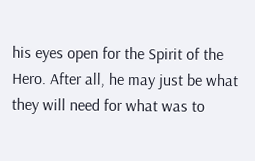his eyes open for the Spirit of the Hero. After all, he may just be what they will need for what was to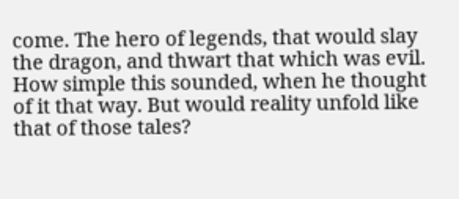come. The hero of legends, that would slay the dragon, and thwart that which was evil. How simple this sounded, when he thought of it that way. But would reality unfold like that of those tales?